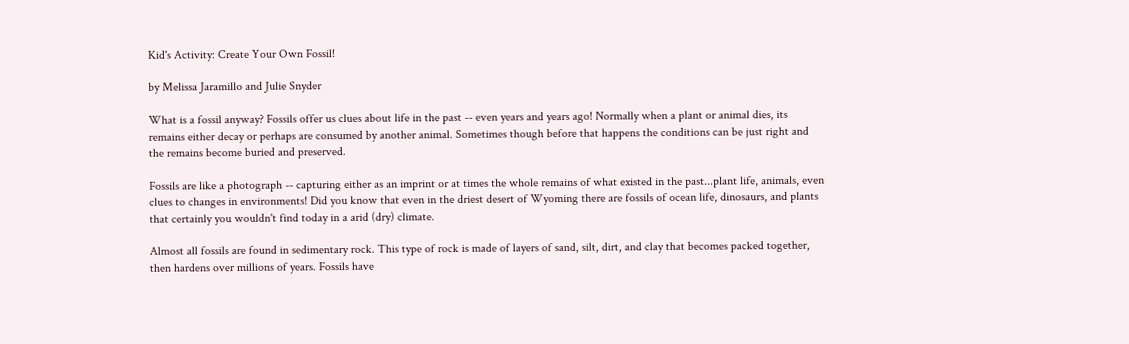Kid's Activity: Create Your Own Fossil!

by Melissa Jaramillo and Julie Snyder

What is a fossil anyway? Fossils offer us clues about life in the past -- even years and years ago! Normally when a plant or animal dies, its remains either decay or perhaps are consumed by another animal. Sometimes though before that happens the conditions can be just right and the remains become buried and preserved.

Fossils are like a photograph -- capturing either as an imprint or at times the whole remains of what existed in the past...plant life, animals, even clues to changes in environments! Did you know that even in the driest desert of Wyoming there are fossils of ocean life, dinosaurs, and plants that certainly you wouldn't find today in a arid (dry) climate.

Almost all fossils are found in sedimentary rock. This type of rock is made of layers of sand, silt, dirt, and clay that becomes packed together, then hardens over millions of years. Fossils have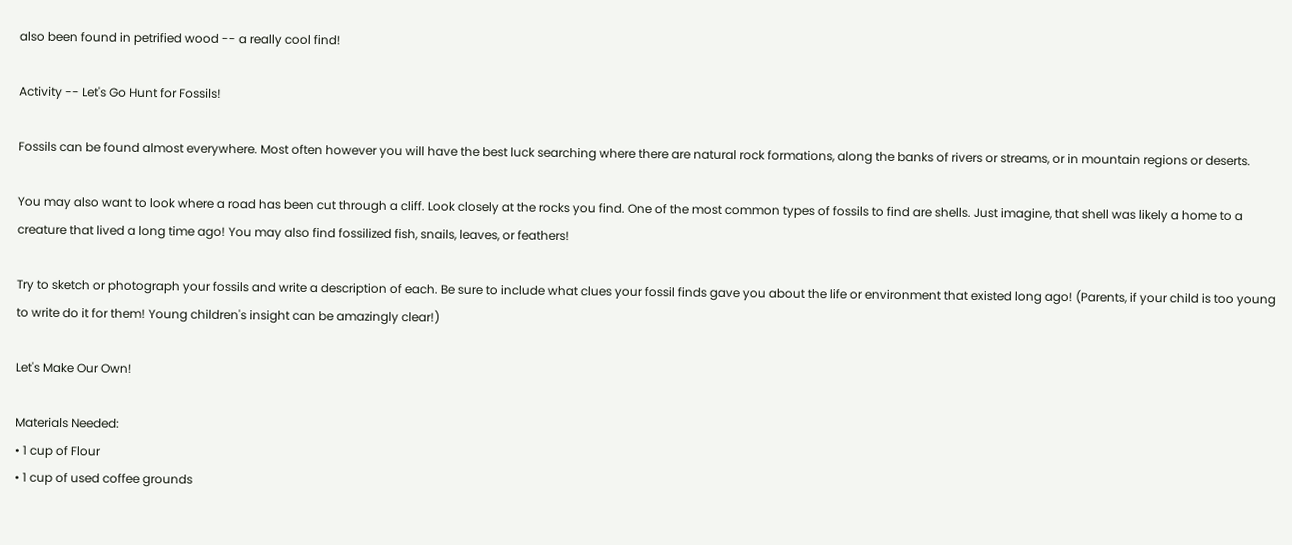also been found in petrified wood -- a really cool find!

Activity -- Let's Go Hunt for Fossils!

Fossils can be found almost everywhere. Most often however you will have the best luck searching where there are natural rock formations, along the banks of rivers or streams, or in mountain regions or deserts.

You may also want to look where a road has been cut through a cliff. Look closely at the rocks you find. One of the most common types of fossils to find are shells. Just imagine, that shell was likely a home to a creature that lived a long time ago! You may also find fossilized fish, snails, leaves, or feathers!

Try to sketch or photograph your fossils and write a description of each. Be sure to include what clues your fossil finds gave you about the life or environment that existed long ago! (Parents, if your child is too young to write do it for them! Young children's insight can be amazingly clear!)

Let's Make Our Own!

Materials Needed:
• 1 cup of Flour
• 1 cup of used coffee grounds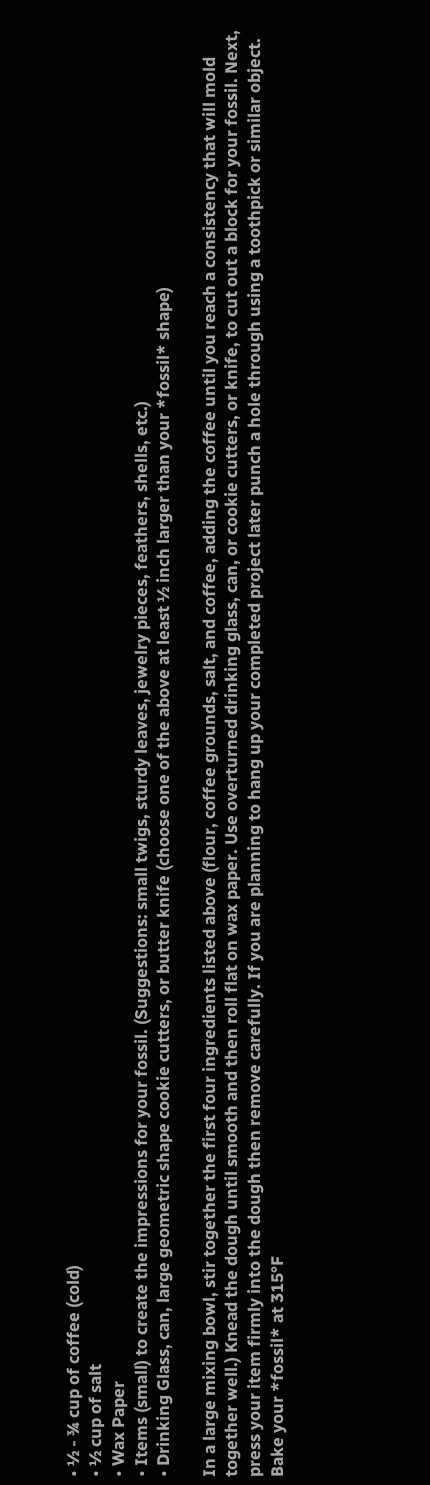• ½ - ¾ cup of coffee (cold)
• ½ cup of salt
• Wax Paper
• Items (small) to create the impressions for your fossil. (Suggestions: small twigs, sturdy leaves, jewelry pieces, feathers, shells, etc.)
• Drinking Glass, can, large geometric shape cookie cutters, or butter knife (choose one of the above at least ½ inch larger than your *fossil* shape)

In a large mixing bowl, stir together the first four ingredients listed above (flour, coffee grounds, salt, and coffee, adding the coffee until you reach a consistency that will mold together well.) Knead the dough until smooth and then roll flat on wax paper. Use overturned drinking glass, can, or cookie cutters, or knife, to cut out a block for your fossil. Next, press your item firmly into the dough then remove carefully. If you are planning to hang up your completed project later punch a hole through using a toothpick or similar object. Bake your *fossil* at 315°F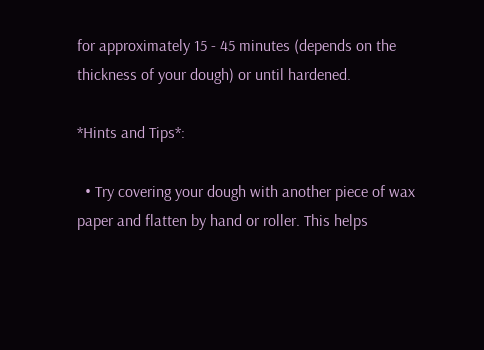for approximately 15 - 45 minutes (depends on the thickness of your dough) or until hardened.

*Hints and Tips*:

  • Try covering your dough with another piece of wax paper and flatten by hand or roller. This helps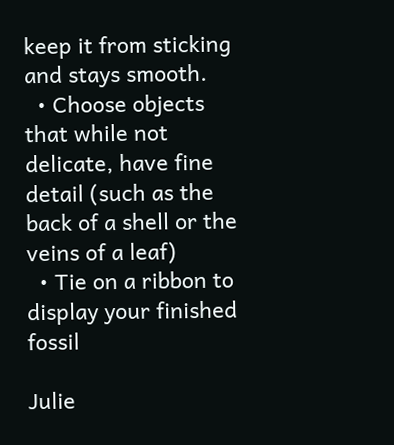keep it from sticking and stays smooth.
  • Choose objects that while not delicate, have fine detail (such as the back of a shell or the veins of a leaf)
  • Tie on a ribbon to display your finished fossil

Julie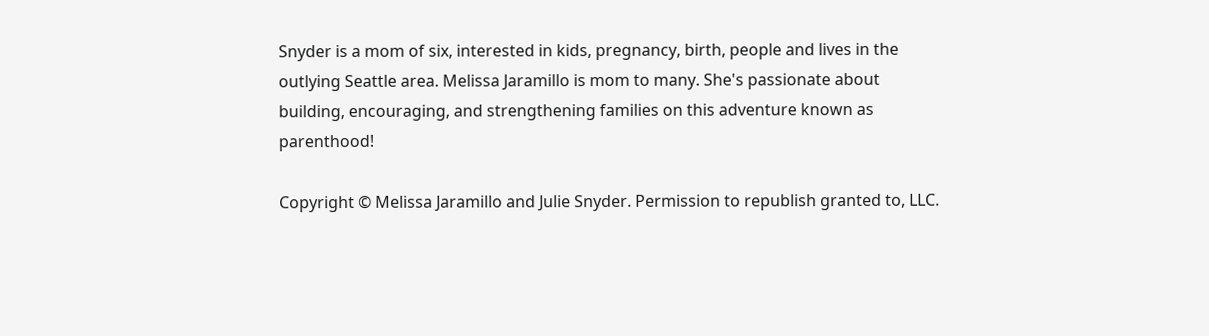Snyder is a mom of six, interested in kids, pregnancy, birth, people and lives in the outlying Seattle area. Melissa Jaramillo is mom to many. She's passionate about building, encouraging, and strengthening families on this adventure known as parenthood!

Copyright © Melissa Jaramillo and Julie Snyder. Permission to republish granted to, LLC.